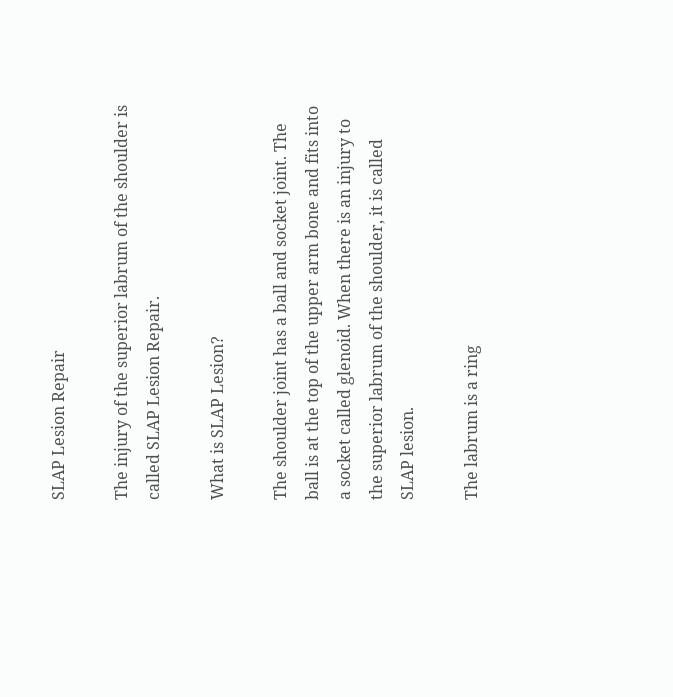SLAP Lesion Repair

The injury of the superior labrum of the shoulder is called SLAP Lesion Repair.

What is SLAP Lesion?

The shoulder joint has a ball and socket joint. The ball is at the top of the upper arm bone and fits into a socket called glenoid. When there is an injury to the superior labrum of the shoulder, it is called SLAP lesion.

The labrum is a ring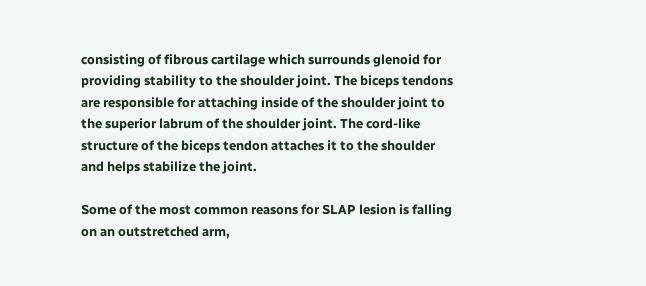consisting of fibrous cartilage which surrounds glenoid for providing stability to the shoulder joint. The biceps tendons are responsible for attaching inside of the shoulder joint to the superior labrum of the shoulder joint. The cord-like structure of the biceps tendon attaches it to the shoulder and helps stabilize the joint.

Some of the most common reasons for SLAP lesion is falling on an outstretched arm,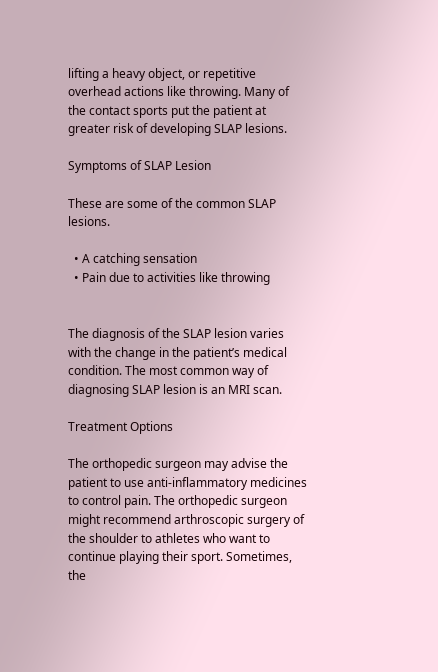lifting a heavy object, or repetitive overhead actions like throwing. Many of the contact sports put the patient at greater risk of developing SLAP lesions.

Symptoms of SLAP Lesion

These are some of the common SLAP lesions.

  • A catching sensation
  • Pain due to activities like throwing


The diagnosis of the SLAP lesion varies with the change in the patient’s medical condition. The most common way of diagnosing SLAP lesion is an MRI scan.

Treatment Options

The orthopedic surgeon may advise the patient to use anti-inflammatory medicines to control pain. The orthopedic surgeon might recommend arthroscopic surgery of the shoulder to athletes who want to continue playing their sport. Sometimes, the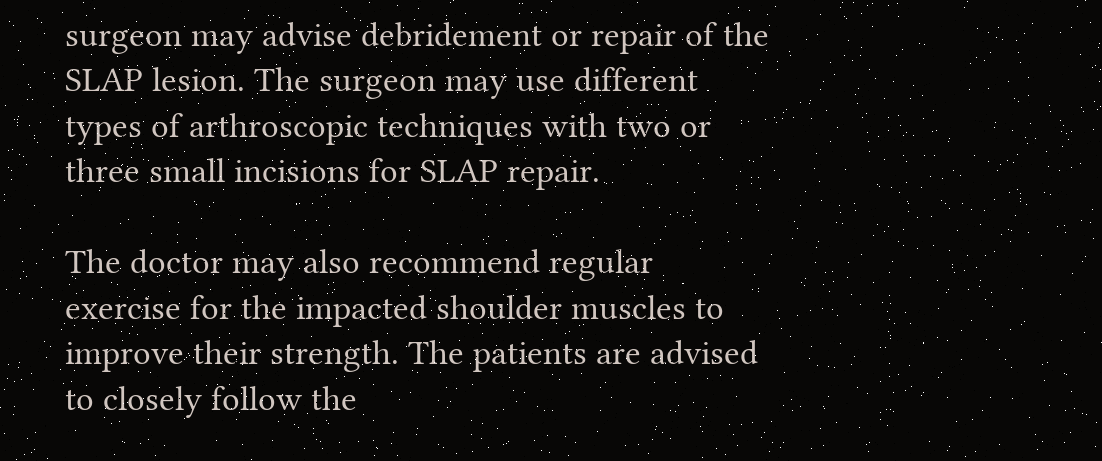surgeon may advise debridement or repair of the SLAP lesion. The surgeon may use different types of arthroscopic techniques with two or three small incisions for SLAP repair.

The doctor may also recommend regular exercise for the impacted shoulder muscles to improve their strength. The patients are advised to closely follow the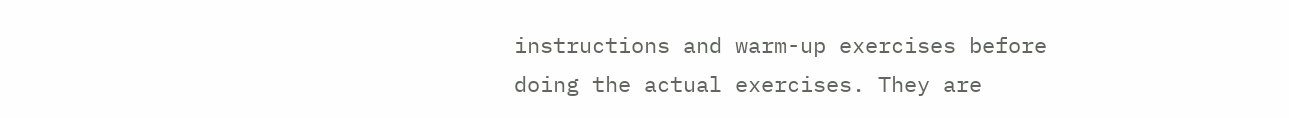instructions and warm-up exercises before doing the actual exercises. They are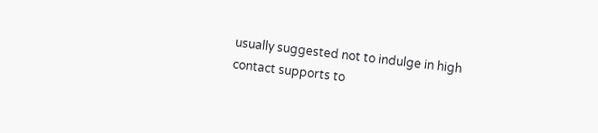usually suggested not to indulge in high contact supports to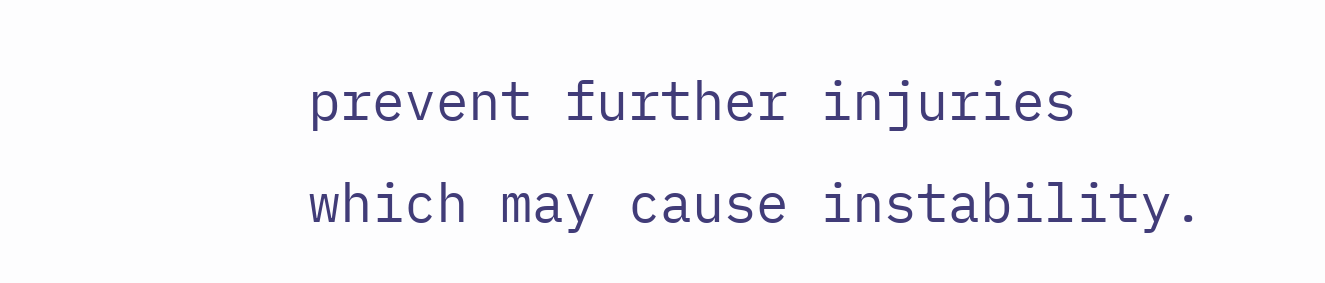prevent further injuries which may cause instability.